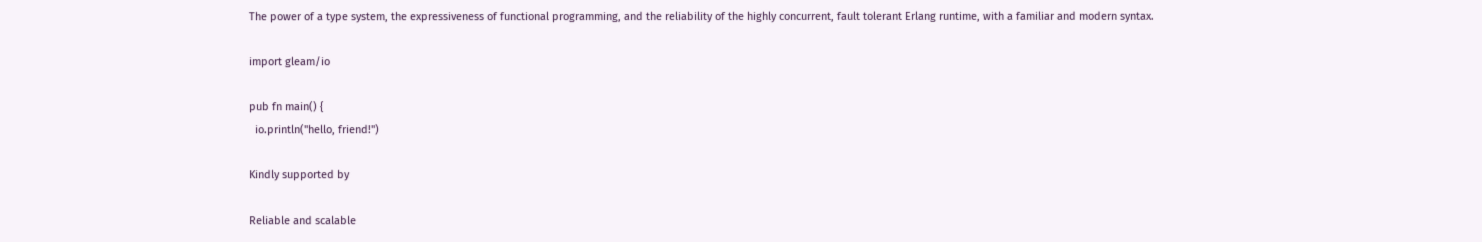The power of a type system, the expressiveness of functional programming, and the reliability of the highly concurrent, fault tolerant Erlang runtime, with a familiar and modern syntax.

import gleam/io

pub fn main() {
  io.println("hello, friend!")

Kindly supported by

Reliable and scalable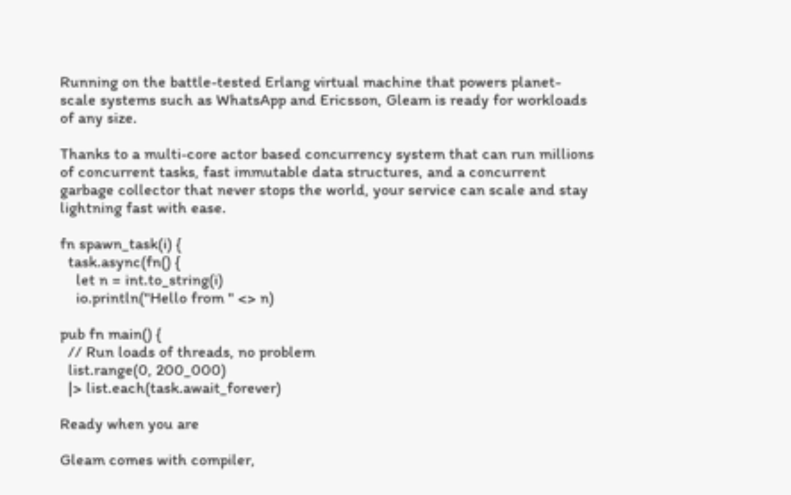Running on the battle-tested Erlang virtual machine that powers planet-scale systems such as WhatsApp and Ericsson, Gleam is ready for workloads of any size.

Thanks to a multi-core actor based concurrency system that can run millions of concurrent tasks, fast immutable data structures, and a concurrent garbage collector that never stops the world, your service can scale and stay lightning fast with ease.

fn spawn_task(i) {
  task.async(fn() {
    let n = int.to_string(i)
    io.println("Hello from " <> n)

pub fn main() {
  // Run loads of threads, no problem
  list.range(0, 200_000)
  |> list.each(task.await_forever)

Ready when you are

Gleam comes with compiler,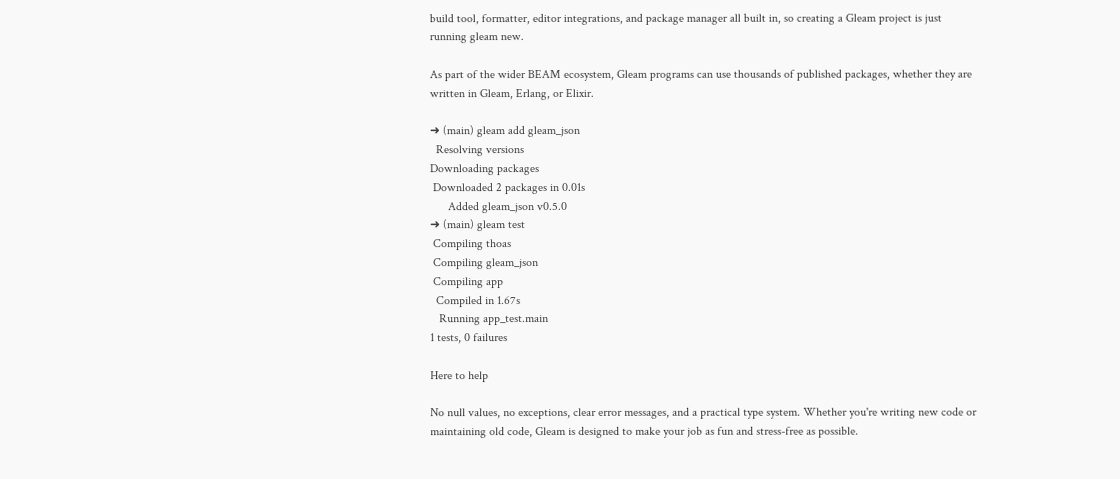build tool, formatter, editor integrations, and package manager all built in, so creating a Gleam project is just running gleam new.

As part of the wider BEAM ecosystem, Gleam programs can use thousands of published packages, whether they are written in Gleam, Erlang, or Elixir.

➜ (main) gleam add gleam_json
  Resolving versions
Downloading packages
 Downloaded 2 packages in 0.01s
      Added gleam_json v0.5.0
➜ (main) gleam test
 Compiling thoas
 Compiling gleam_json
 Compiling app
  Compiled in 1.67s
   Running app_test.main
1 tests, 0 failures

Here to help

No null values, no exceptions, clear error messages, and a practical type system. Whether you're writing new code or maintaining old code, Gleam is designed to make your job as fun and stress-free as possible.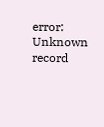error: Unknown record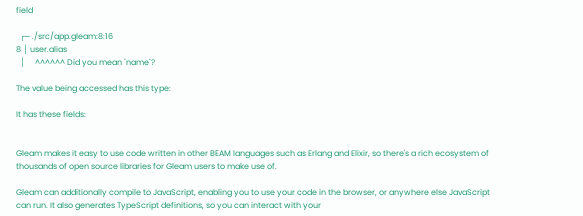field

  ┌─ ./src/app.gleam:8:16
8 │ user.alias
  │     ^^^^^^ Did you mean `name`?

The value being accessed has this type:

It has these fields:


Gleam makes it easy to use code written in other BEAM languages such as Erlang and Elixir, so there's a rich ecosystem of thousands of open source libraries for Gleam users to make use of.

Gleam can additionally compile to JavaScript, enabling you to use your code in the browser, or anywhere else JavaScript can run. It also generates TypeScript definitions, so you can interact with your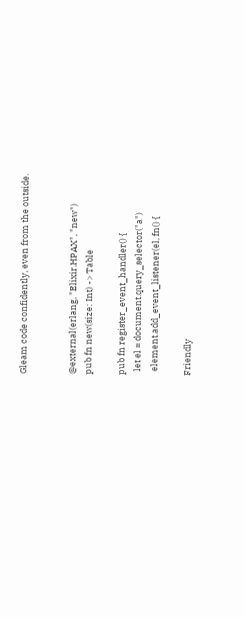Gleam code confidently, even from the outside.


@external(erlang, "Elixir.HPAX", "new")
pub fn new(size: Int) -> Table

pub fn register_event_handler() {
  let el = document.query_selector("a")
  element.add_event_listener(el, fn() {

Friendly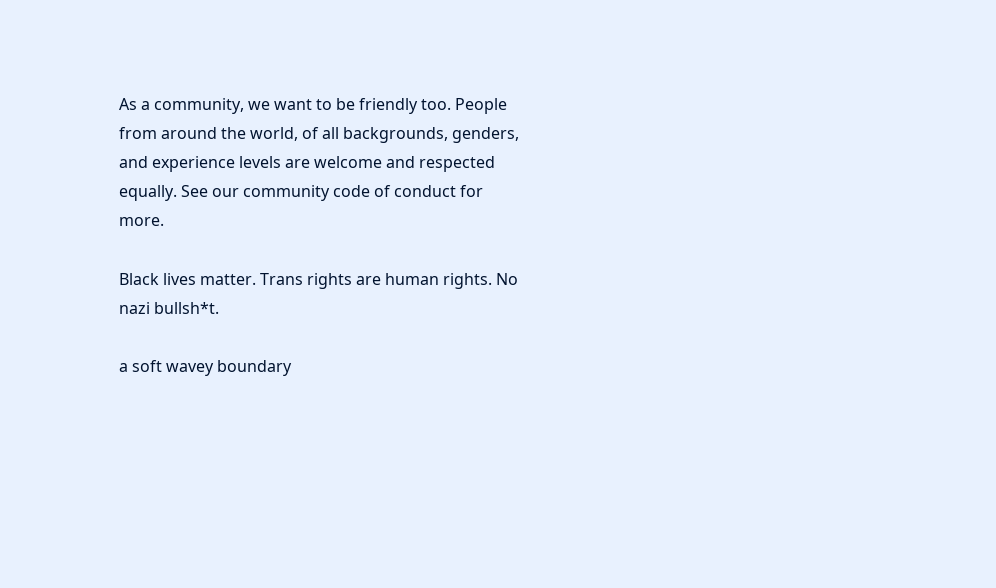As a community, we want to be friendly too. People from around the world, of all backgrounds, genders, and experience levels are welcome and respected equally. See our community code of conduct for more.

Black lives matter. Trans rights are human rights. No nazi bullsh*t.

a soft wavey boundary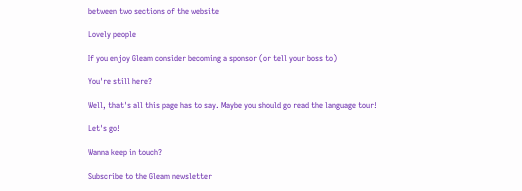between two sections of the website

Lovely people

If you enjoy Gleam consider becoming a sponsor (or tell your boss to)

You're still here?

Well, that's all this page has to say. Maybe you should go read the language tour!

Let's go!

Wanna keep in touch?

Subscribe to the Gleam newsletter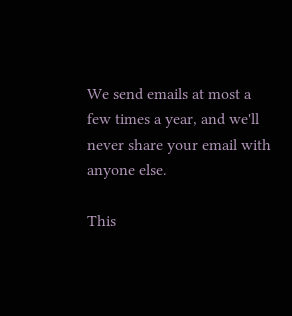We send emails at most a few times a year, and we'll never share your email with anyone else.

This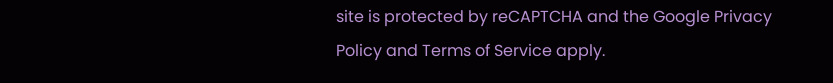site is protected by reCAPTCHA and the Google Privacy Policy and Terms of Service apply.